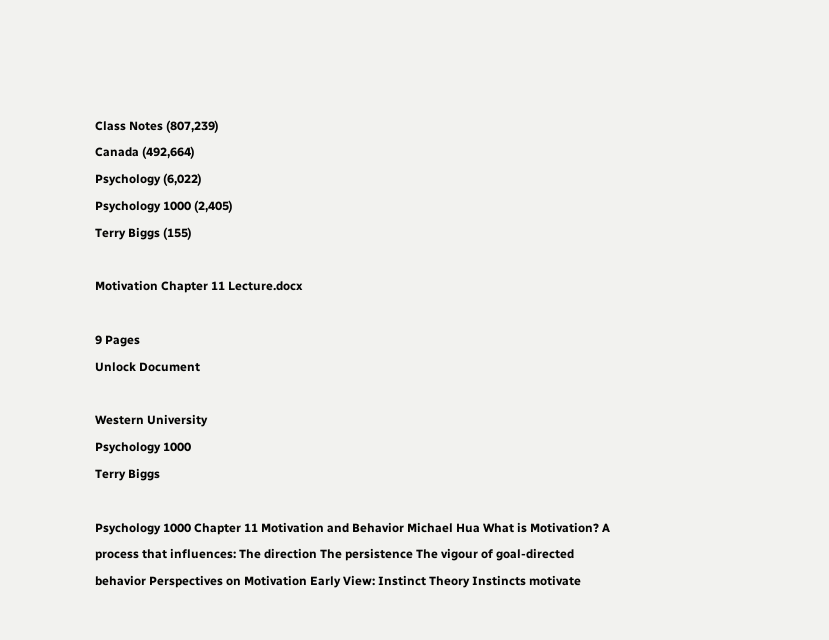Class Notes (807,239)
Canada (492,664)
Psychology (6,022)
Psychology 1000 (2,405)
Terry Biggs (155)

Motivation Chapter 11 Lecture.docx

9 Pages
Unlock Document

Western University
Psychology 1000
Terry Biggs

Psychology 1000 Chapter 11 Motivation and Behavior Michael Hua What is Motivation? A process that influences: The direction The persistence The vigour of goal-directed behavior Perspectives on Motivation Early View: Instinct Theory Instincts motivate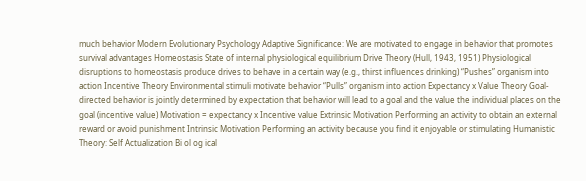much behavior Modern Evolutionary Psychology Adaptive Significance: We are motivated to engage in behavior that promotes survival advantages Homeostasis State of internal physiological equilibrium Drive Theory (Hull, 1943, 1951) Physiological disruptions to homeostasis produce drives to behave in a certain way (e.g., thirst influences drinking) “Pushes” organism into action Incentive Theory Environmental stimuli motivate behavior “Pulls” organism into action Expectancy x Value Theory Goal-directed behavior is jointly determined by expectation that behavior will lead to a goal and the value the individual places on the goal (incentive value) Motivation = expectancy x Incentive value Extrinsic Motivation Performing an activity to obtain an external reward or avoid punishment Intrinsic Motivation Performing an activity because you find it enjoyable or stimulating Humanistic Theory: Self Actualization Bi ol og ical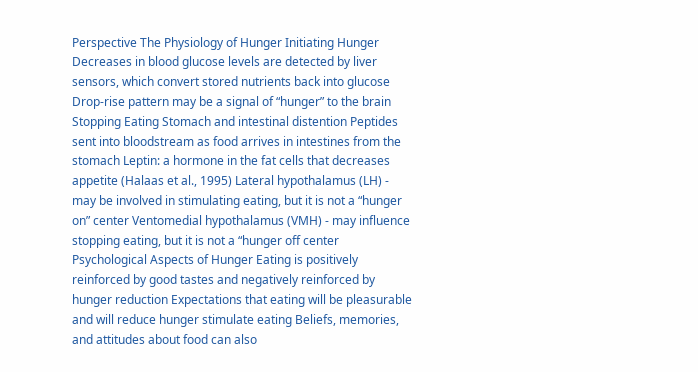Perspective The Physiology of Hunger Initiating Hunger Decreases in blood glucose levels are detected by liver sensors, which convert stored nutrients back into glucose Drop-rise pattern may be a signal of “hunger” to the brain Stopping Eating Stomach and intestinal distention Peptides sent into bloodstream as food arrives in intestines from the stomach Leptin: a hormone in the fat cells that decreases appetite (Halaas et al., 1995) Lateral hypothalamus (LH) - may be involved in stimulating eating, but it is not a “hunger on” center Ventomedial hypothalamus (VMH) - may influence stopping eating, but it is not a “hunger off center Psychological Aspects of Hunger Eating is positively reinforced by good tastes and negatively reinforced by hunger reduction Expectations that eating will be pleasurable and will reduce hunger stimulate eating Beliefs, memories, and attitudes about food can also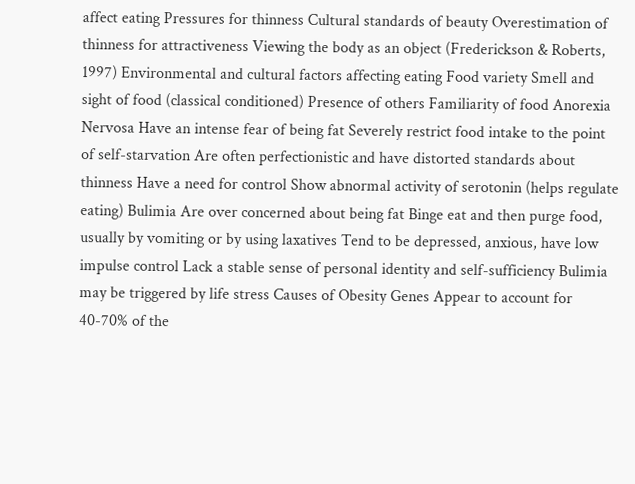affect eating Pressures for thinness Cultural standards of beauty Overestimation of thinness for attractiveness Viewing the body as an object (Frederickson & Roberts, 1997) Environmental and cultural factors affecting eating Food variety Smell and sight of food (classical conditioned) Presence of others Familiarity of food Anorexia Nervosa Have an intense fear of being fat Severely restrict food intake to the point of self-starvation Are often perfectionistic and have distorted standards about thinness Have a need for control Show abnormal activity of serotonin (helps regulate eating) Bulimia Are over concerned about being fat Binge eat and then purge food, usually by vomiting or by using laxatives Tend to be depressed, anxious, have low impulse control Lack a stable sense of personal identity and self-sufficiency Bulimia may be triggered by life stress Causes of Obesity Genes Appear to account for 40-70% of the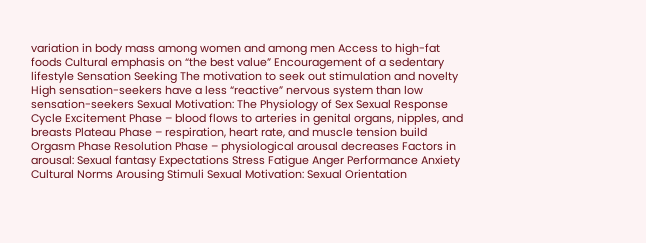variation in body mass among women and among men Access to high-fat foods Cultural emphasis on “the best value” Encouragement of a sedentary lifestyle Sensation Seeking The motivation to seek out stimulation and novelty High sensation-seekers have a less “reactive” nervous system than low sensation-seekers Sexual Motivation: The Physiology of Sex Sexual Response Cycle Excitement Phase – blood flows to arteries in genital organs, nipples, and breasts Plateau Phase – respiration, heart rate, and muscle tension build Orgasm Phase Resolution Phase – physiological arousal decreases Factors in arousal: Sexual fantasy Expectations Stress Fatigue Anger Performance Anxiety Cultural Norms Arousing Stimuli Sexual Motivation: Sexual Orientation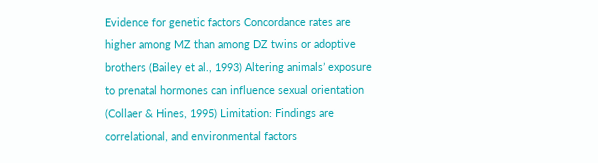Evidence for genetic factors Concordance rates are higher among MZ than among DZ twins or adoptive brothers (Bailey et al., 1993) Altering animals’ exposure to prenatal hormones can influence sexual orientation (Collaer & Hines, 1995) Limitation: Findings are correlational, and environmental factors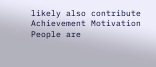likely also contribute Achievement Motivation People are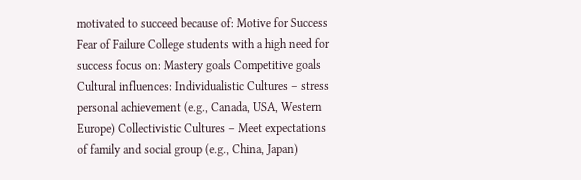motivated to succeed because of: Motive for Success Fear of Failure College students with a high need for success focus on: Mastery goals Competitive goals Cultural influences: Individualistic Cultures – stress personal achievement (e.g., Canada, USA, Western Europe) Collectivistic Cultures – Meet expectations of family and social group (e.g., China, Japan)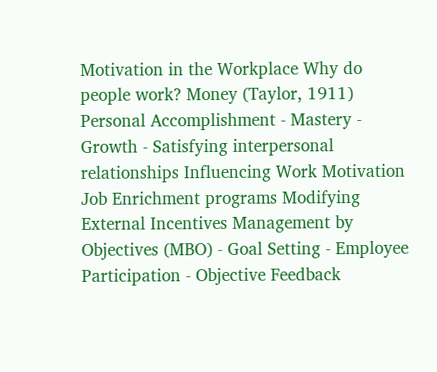Motivation in the Workplace Why do people work? Money (Taylor, 1911) Personal Accomplishment - Mastery - Growth - Satisfying interpersonal relationships Influencing Work Motivation Job Enrichment programs Modifying External Incentives Management by Objectives (MBO) - Goal Setting - Employee Participation - Objective Feedback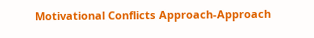Motivational Conflicts Approach-Approach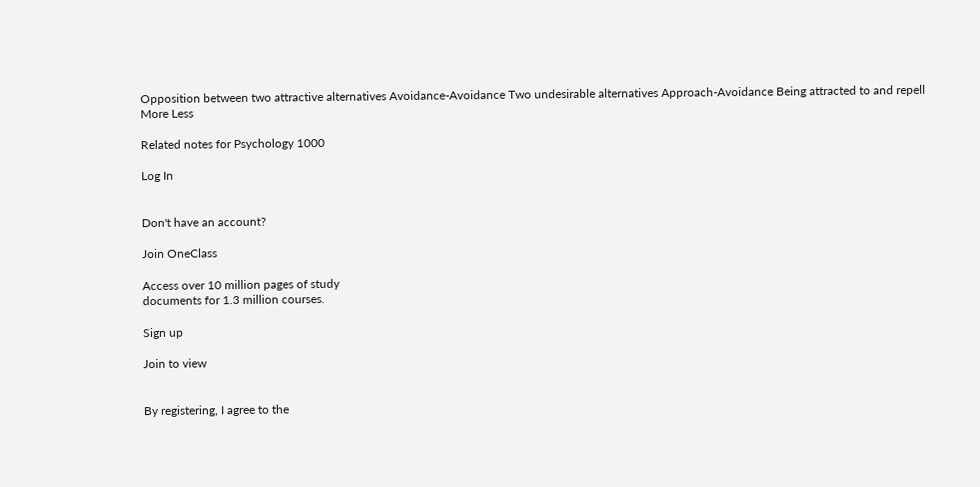Opposition between two attractive alternatives Avoidance-Avoidance Two undesirable alternatives Approach-Avoidance Being attracted to and repell
More Less

Related notes for Psychology 1000

Log In


Don't have an account?

Join OneClass

Access over 10 million pages of study
documents for 1.3 million courses.

Sign up

Join to view


By registering, I agree to the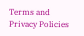Terms and Privacy Policies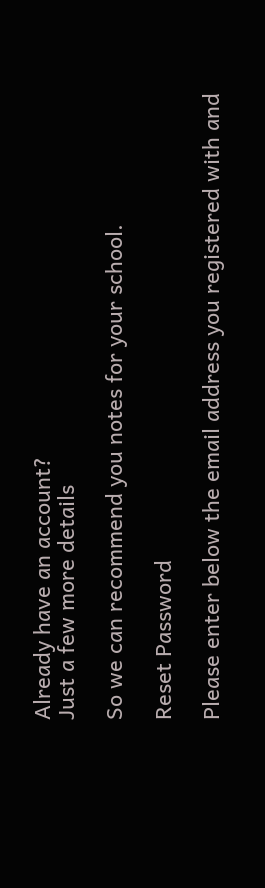Already have an account?
Just a few more details

So we can recommend you notes for your school.

Reset Password

Please enter below the email address you registered with and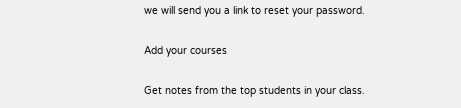we will send you a link to reset your password.

Add your courses

Get notes from the top students in your class.